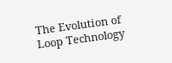The Evolution of Loop Technology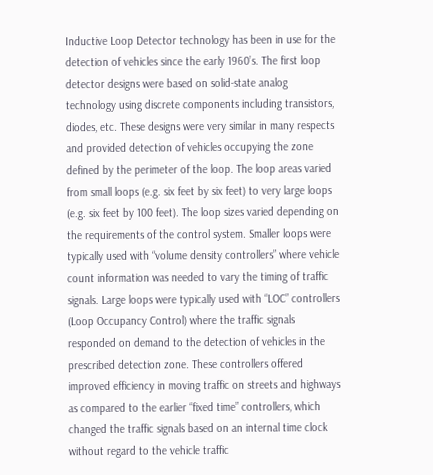Inductive Loop Detector technology has been in use for the detection of vehicles since the early 1960’s. The first loop detector designs were based on solid-state analog technology using discrete components including transistors, diodes, etc. These designs were very similar in many respects and provided detection of vehicles occupying the zone defined by the perimeter of the loop. The loop areas varied from small loops (e.g. six feet by six feet) to very large loops (e.g. six feet by 100 feet). The loop sizes varied depending on the requirements of the control system. Smaller loops were typically used with “volume density controllers” where vehicle count information was needed to vary the timing of traffic signals. Large loops were typically used with “LOC” controllers (Loop Occupancy Control) where the traffic signals responded on demand to the detection of vehicles in the prescribed detection zone. These controllers offered improved efficiency in moving traffic on streets and highways as compared to the earlier “fixed time” controllers, which changed the traffic signals based on an internal time clock without regard to the vehicle traffic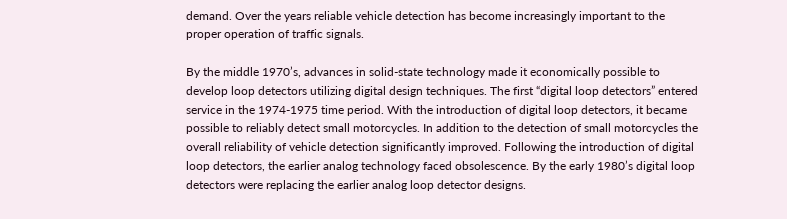demand. Over the years reliable vehicle detection has become increasingly important to the proper operation of traffic signals.

By the middle 1970’s, advances in solid-state technology made it economically possible to develop loop detectors utilizing digital design techniques. The first “digital loop detectors” entered service in the 1974-1975 time period. With the introduction of digital loop detectors, it became possible to reliably detect small motorcycles. In addition to the detection of small motorcycles the overall reliability of vehicle detection significantly improved. Following the introduction of digital loop detectors, the earlier analog technology faced obsolescence. By the early 1980’s digital loop detectors were replacing the earlier analog loop detector designs.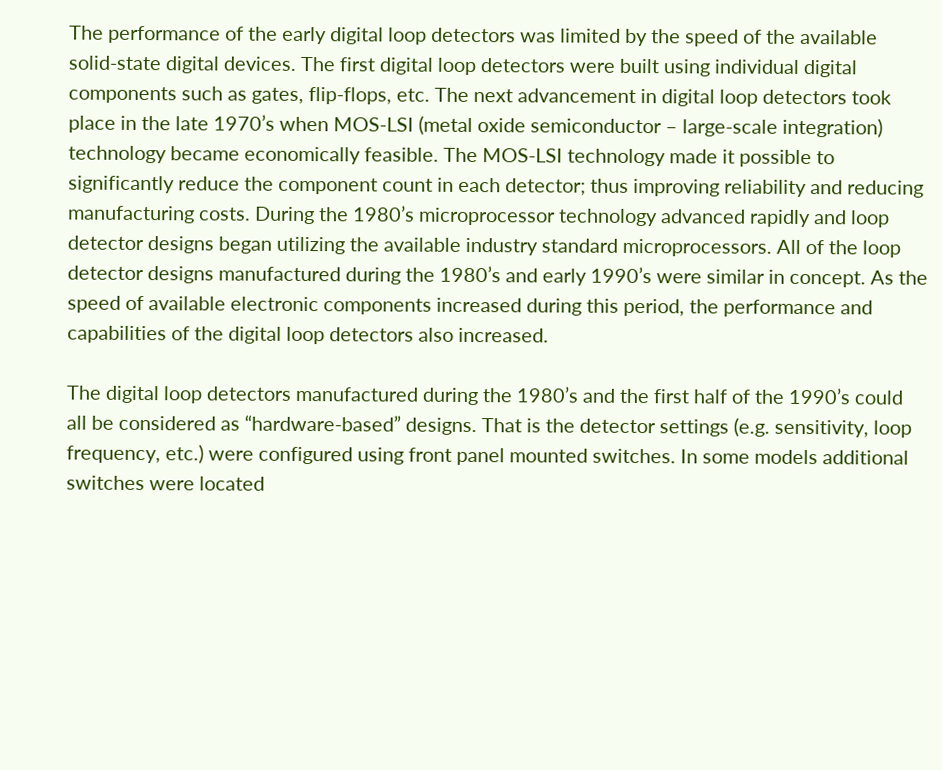The performance of the early digital loop detectors was limited by the speed of the available solid-state digital devices. The first digital loop detectors were built using individual digital components such as gates, flip-flops, etc. The next advancement in digital loop detectors took place in the late 1970’s when MOS-LSI (metal oxide semiconductor – large-scale integration) technology became economically feasible. The MOS-LSI technology made it possible to significantly reduce the component count in each detector; thus improving reliability and reducing manufacturing costs. During the 1980’s microprocessor technology advanced rapidly and loop detector designs began utilizing the available industry standard microprocessors. All of the loop detector designs manufactured during the 1980’s and early 1990’s were similar in concept. As the speed of available electronic components increased during this period, the performance and capabilities of the digital loop detectors also increased.

The digital loop detectors manufactured during the 1980’s and the first half of the 1990’s could all be considered as “hardware-based” designs. That is the detector settings (e.g. sensitivity, loop frequency, etc.) were configured using front panel mounted switches. In some models additional switches were located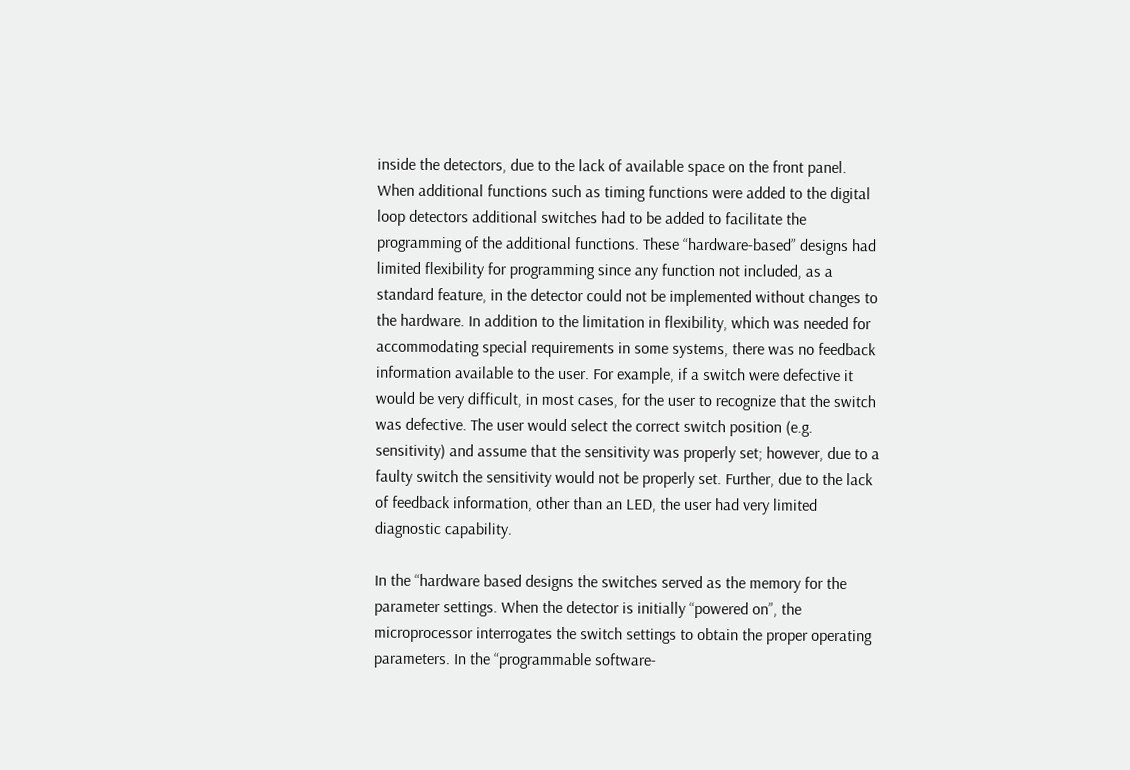inside the detectors, due to the lack of available space on the front panel. When additional functions such as timing functions were added to the digital loop detectors additional switches had to be added to facilitate the programming of the additional functions. These “hardware-based” designs had limited flexibility for programming since any function not included, as a standard feature, in the detector could not be implemented without changes to the hardware. In addition to the limitation in flexibility, which was needed for accommodating special requirements in some systems, there was no feedback information available to the user. For example, if a switch were defective it would be very difficult, in most cases, for the user to recognize that the switch was defective. The user would select the correct switch position (e.g. sensitivity) and assume that the sensitivity was properly set; however, due to a faulty switch the sensitivity would not be properly set. Further, due to the lack of feedback information, other than an LED, the user had very limited diagnostic capability.

In the “hardware based designs the switches served as the memory for the parameter settings. When the detector is initially “powered on”, the microprocessor interrogates the switch settings to obtain the proper operating parameters. In the “programmable software-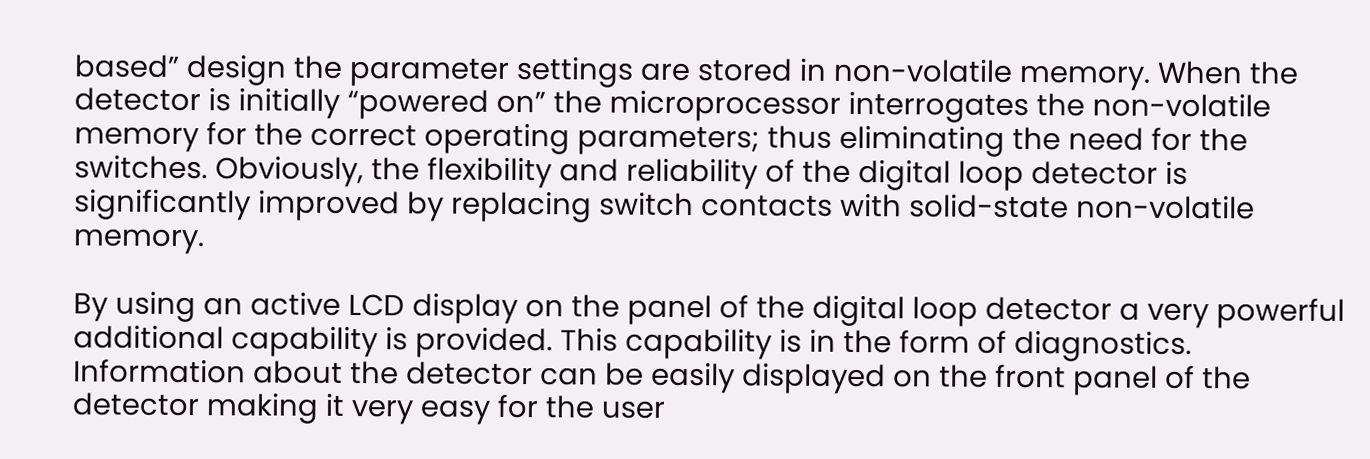based” design the parameter settings are stored in non-volatile memory. When the detector is initially “powered on” the microprocessor interrogates the non-volatile memory for the correct operating parameters; thus eliminating the need for the switches. Obviously, the flexibility and reliability of the digital loop detector is significantly improved by replacing switch contacts with solid-state non-volatile memory.

By using an active LCD display on the panel of the digital loop detector a very powerful additional capability is provided. This capability is in the form of diagnostics. Information about the detector can be easily displayed on the front panel of the detector making it very easy for the user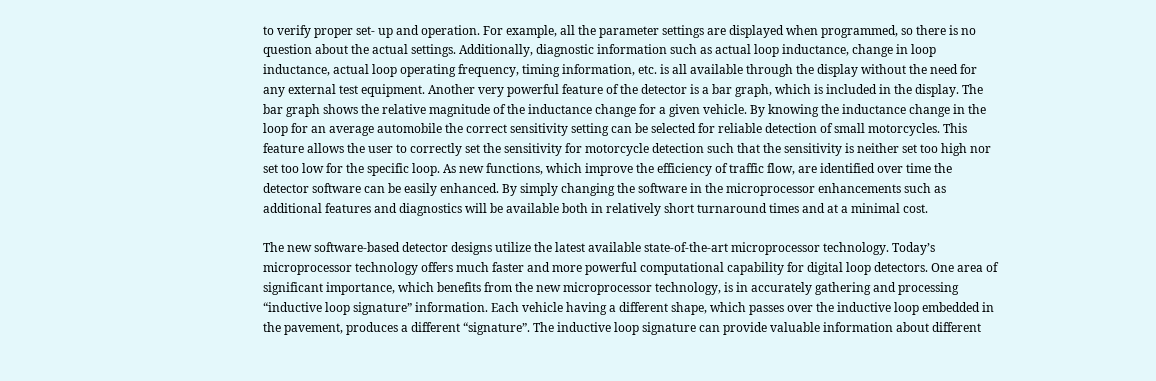to verify proper set- up and operation. For example, all the parameter settings are displayed when programmed, so there is no question about the actual settings. Additionally, diagnostic information such as actual loop inductance, change in loop inductance, actual loop operating frequency, timing information, etc. is all available through the display without the need for any external test equipment. Another very powerful feature of the detector is a bar graph, which is included in the display. The bar graph shows the relative magnitude of the inductance change for a given vehicle. By knowing the inductance change in the loop for an average automobile the correct sensitivity setting can be selected for reliable detection of small motorcycles. This feature allows the user to correctly set the sensitivity for motorcycle detection such that the sensitivity is neither set too high nor set too low for the specific loop. As new functions, which improve the efficiency of traffic flow, are identified over time the detector software can be easily enhanced. By simply changing the software in the microprocessor enhancements such as additional features and diagnostics will be available both in relatively short turnaround times and at a minimal cost.

The new software-based detector designs utilize the latest available state-of-the-art microprocessor technology. Today’s microprocessor technology offers much faster and more powerful computational capability for digital loop detectors. One area of significant importance, which benefits from the new microprocessor technology, is in accurately gathering and processing “inductive loop signature” information. Each vehicle having a different shape, which passes over the inductive loop embedded in the pavement, produces a different “signature”. The inductive loop signature can provide valuable information about different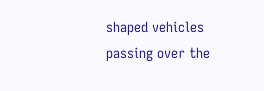shaped vehicles passing over the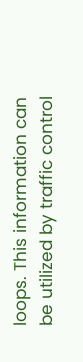loops. This information can be utilized by traffic control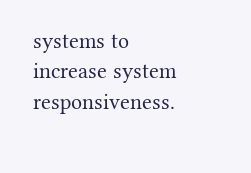systems to increase system responsiveness.